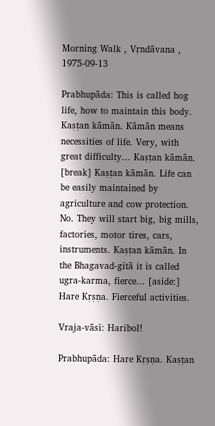Morning Walk , Vṛndāvana , 1975-09-13

Prabhupāda: This is called hog life, how to maintain this body. Kaṣṭan kāmān. Kāmān means necessities of life. Very, with great difficulty... Kaṣṭan kāmān. [break] Kaṣṭan kāmān. Life can be easily maintained by agriculture and cow protection. No. They will start big, big mills, factories, motor tires, cars, instruments. Kaṣṭan kāmān. In the Bhagavad-gītā it is called ugra-karma, fierce... [aside:] Hare Kṛṣṇa. Fierceful activities.

Vraja-vāsī: Haribol!

Prabhupāda: Hare Kṛṣṇa. Kaṣṭan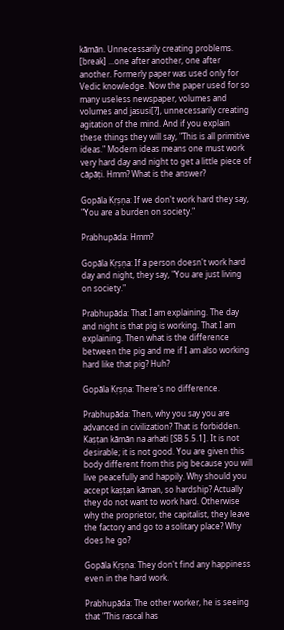kāmān. Unnecessarily creating problems. [break] ...one after another, one after another. Formerly paper was used only for Vedic knowledge. Now the paper used for so many useless newspaper, volumes and volumes and jasusi[?], unnecessarily creating agitation of the mind. And if you explain these things they will say, "This is all primitive ideas." Modern ideas means one must work very hard day and night to get a little piece of cāpāṭi. Hmm? What is the answer?

Gopāla Kṛṣṇa: If we don't work hard they say, "You are a burden on society."

Prabhupāda: Hmm?

Gopāla Kṛṣṇa: If a person doesn't work hard day and night, they say, "You are just living on society."

Prabhupāda: That I am explaining. The day and night is that pig is working. That I am explaining. Then what is the difference between the pig and me if I am also working hard like that pig? Huh?

Gopāla Kṛṣṇa: There's no difference.

Prabhupāda: Then, why you say you are advanced in civilization? That is forbidden. Kaṣṭan kāmān na arhati [SB 5.5.1]. It is not desirable; it is not good. You are given this body different from this pig because you will live peacefully and happily. Why should you accept kaṣṭan kāman, so hardship? Actually they do not want to work hard. Otherwise why the proprietor, the capitalist, they leave the factory and go to a solitary place? Why does he go?

Gopāla Kṛṣṇa: They don't find any happiness even in the hard work.

Prabhupāda: The other worker, he is seeing that "This rascal has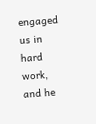engaged us in hard work, and he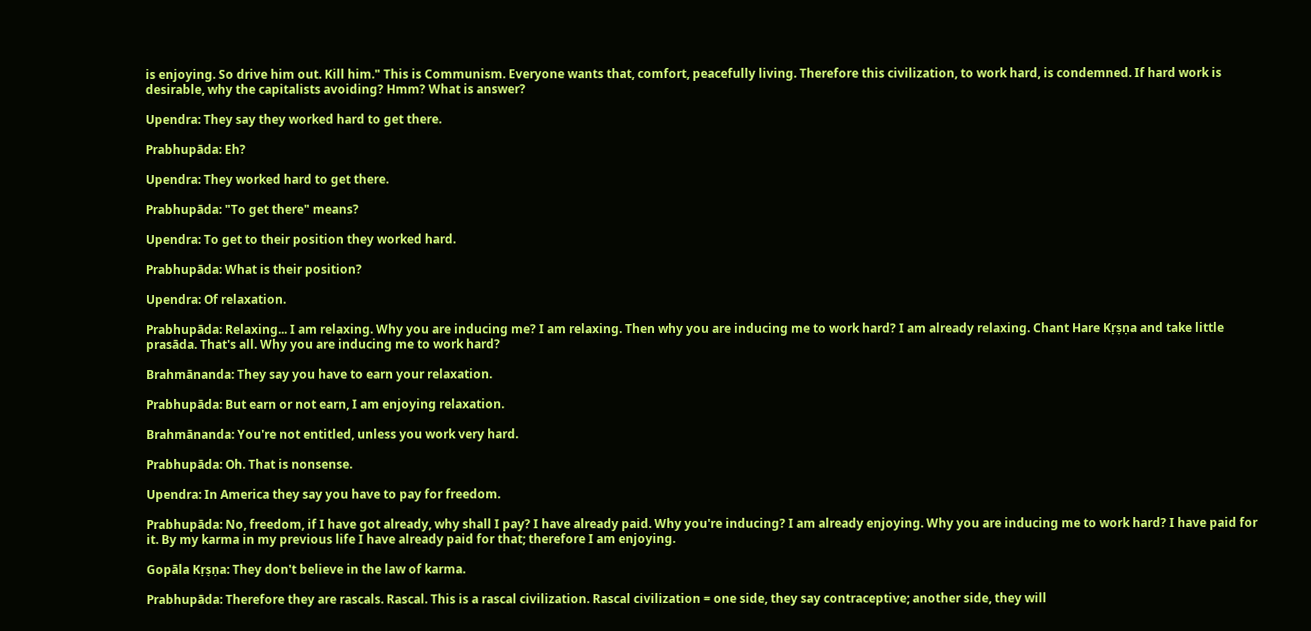is enjoying. So drive him out. Kill him." This is Communism. Everyone wants that, comfort, peacefully living. Therefore this civilization, to work hard, is condemned. If hard work is desirable, why the capitalists avoiding? Hmm? What is answer?

Upendra: They say they worked hard to get there.

Prabhupāda: Eh?

Upendra: They worked hard to get there.

Prabhupāda: "To get there" means?

Upendra: To get to their position they worked hard.

Prabhupāda: What is their position?

Upendra: Of relaxation.

Prabhupāda: Relaxing... I am relaxing. Why you are inducing me? I am relaxing. Then why you are inducing me to work hard? I am already relaxing. Chant Hare Kṛṣṇa and take little prasāda. That's all. Why you are inducing me to work hard?

Brahmānanda: They say you have to earn your relaxation.

Prabhupāda: But earn or not earn, I am enjoying relaxation.

Brahmānanda: You're not entitled, unless you work very hard.

Prabhupāda: Oh. That is nonsense.

Upendra: In America they say you have to pay for freedom.

Prabhupāda: No, freedom, if I have got already, why shall I pay? I have already paid. Why you're inducing? I am already enjoying. Why you are inducing me to work hard? I have paid for it. By my karma in my previous life I have already paid for that; therefore I am enjoying.

Gopāla Kṛṣṇa: They don't believe in the law of karma.

Prabhupāda: Therefore they are rascals. Rascal. This is a rascal civilization. Rascal civilization = one side, they say contraceptive; another side, they will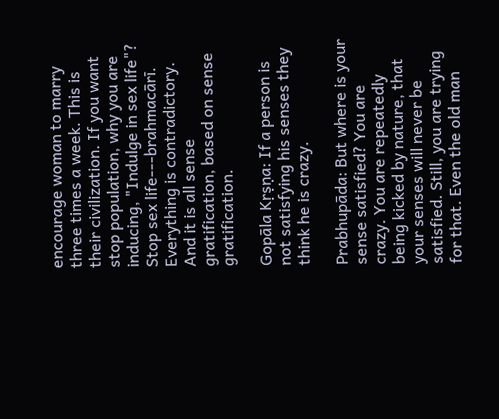encourage woman to marry three times a week. This is their civilization. If you want stop population, why you are inducing, "Indulge in sex life"? Stop sex life---brahmacārī. Everything is contradictory. And it is all sense gratification, based on sense gratification.

Gopāla Kṛṣṇa: If a person is not satisfying his senses they think he is crazy.

Prabhupāda: But where is your sense satisfied? You are crazy. You are repeatedly being kicked by nature, that your senses will never be satisfied. Still, you are trying for that. Even the old man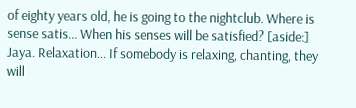of eighty years old, he is going to the nightclub. Where is sense satis... When his senses will be satisfied? [aside:] Jaya. Relaxation... If somebody is relaxing, chanting, they will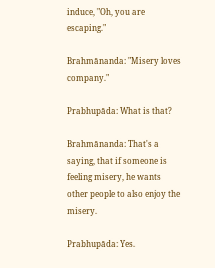induce, "Oh, you are escaping."

Brahmānanda: "Misery loves company."

Prabhupāda: What is that?

Brahmānanda: That's a saying, that if someone is feeling misery, he wants other people to also enjoy the misery.

Prabhupāda: Yes.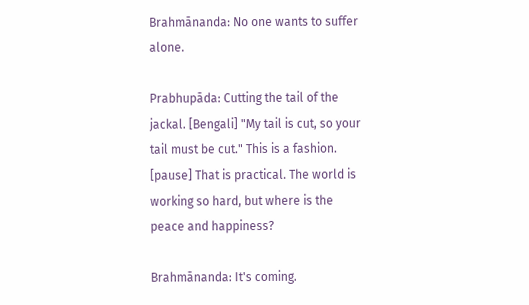Brahmānanda: No one wants to suffer alone.

Prabhupāda: Cutting the tail of the jackal. [Bengali] "My tail is cut, so your tail must be cut." This is a fashion. [pause] That is practical. The world is working so hard, but where is the peace and happiness?

Brahmānanda: It's coming.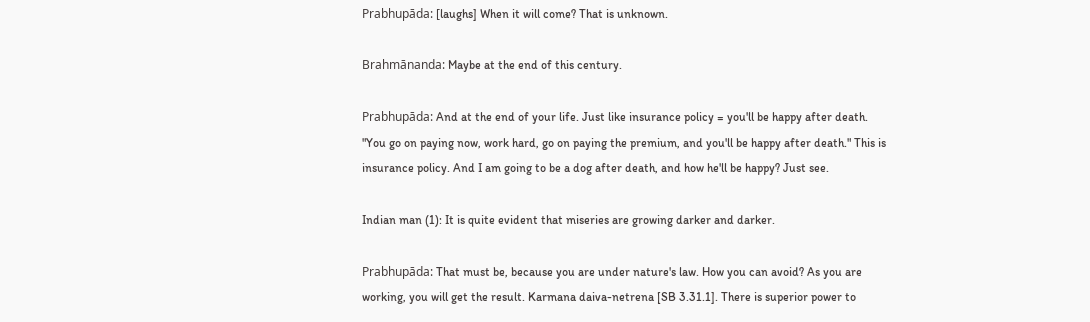Prabhupāda: [laughs] When it will come? That is unknown.

Brahmānanda: Maybe at the end of this century.

Prabhupāda: And at the end of your life. Just like insurance policy = you'll be happy after death. "You go on paying now, work hard, go on paying the premium, and you'll be happy after death." This is insurance policy. And I am going to be a dog after death, and how he'll be happy? Just see.

Indian man (1): It is quite evident that miseries are growing darker and darker.

Prabhupāda: That must be, because you are under nature's law. How you can avoid? As you are working, you will get the result. Karmana daiva-netrena [SB 3.31.1]. There is superior power to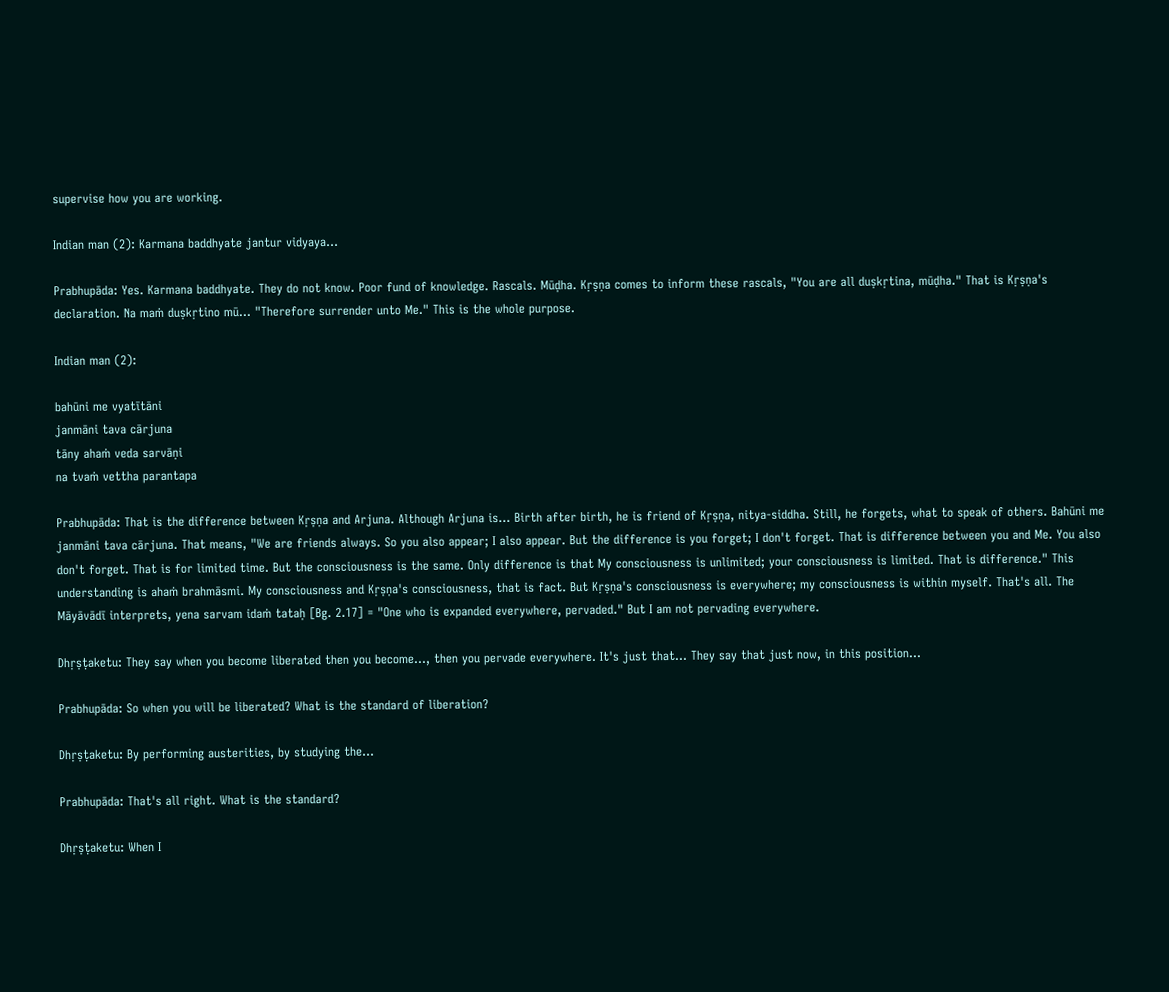supervise how you are working.

Indian man (2): Karmana baddhyate jantur vidyaya...

Prabhupāda: Yes. Karmana baddhyate. They do not know. Poor fund of knowledge. Rascals. Mūḍha. Kṛṣṇa comes to inform these rascals, "You are all duṣkṛtina, mūḍha." That is Kṛṣṇa's declaration. Na maṁ duṣkṛtino mū... "Therefore surrender unto Me." This is the whole purpose.

Indian man (2):

bahūni me vyatītāni
janmāni tava cārjuna
tāny ahaṁ veda sarvāṇi
na tvaṁ vettha parantapa

Prabhupāda: That is the difference between Kṛṣṇa and Arjuna. Although Arjuna is... Birth after birth, he is friend of Kṛṣṇa, nitya-siddha. Still, he forgets, what to speak of others. Bahūni me janmāni tava cārjuna. That means, "We are friends always. So you also appear; I also appear. But the difference is you forget; I don't forget. That is difference between you and Me. You also don't forget. That is for limited time. But the consciousness is the same. Only difference is that My consciousness is unlimited; your consciousness is limited. That is difference." This understanding is ahaṁ brahmāsmi. My consciousness and Kṛṣṇa's consciousness, that is fact. But Kṛṣṇa's consciousness is everywhere; my consciousness is within myself. That's all. The Māyāvādī interprets, yena sarvam idaṁ tataḥ [Bg. 2.17] = "One who is expanded everywhere, pervaded." But I am not pervading everywhere.

Dhṛṣṭaketu: They say when you become liberated then you become..., then you pervade everywhere. It's just that... They say that just now, in this position...

Prabhupāda: So when you will be liberated? What is the standard of liberation?

Dhṛṣṭaketu: By performing austerities, by studying the...

Prabhupāda: That's all right. What is the standard?

Dhṛṣṭaketu: When I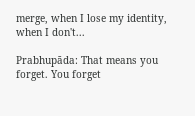merge, when I lose my identity, when I don't...

Prabhupāda: That means you forget. You forget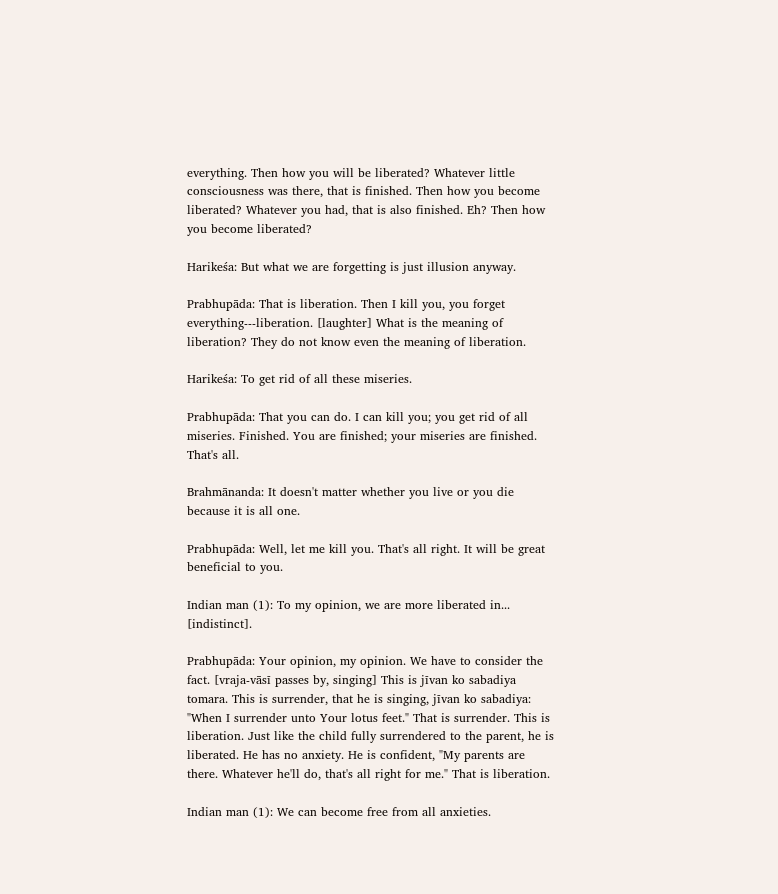everything. Then how you will be liberated? Whatever little consciousness was there, that is finished. Then how you become liberated? Whatever you had, that is also finished. Eh? Then how you become liberated?

Harikeśa: But what we are forgetting is just illusion anyway.

Prabhupāda: That is liberation. Then I kill you, you forget everything---liberation. [laughter] What is the meaning of liberation? They do not know even the meaning of liberation.

Harikeśa: To get rid of all these miseries.

Prabhupāda: That you can do. I can kill you; you get rid of all miseries. Finished. You are finished; your miseries are finished. That's all.

Brahmānanda: It doesn't matter whether you live or you die because it is all one.

Prabhupāda: Well, let me kill you. That's all right. It will be great beneficial to you.

Indian man (1): To my opinion, we are more liberated in... [indistinct].

Prabhupāda: Your opinion, my opinion. We have to consider the fact. [vraja-vāsī passes by, singing] This is jīvan ko sabadiya tomara. This is surrender, that he is singing, jīvan ko sabadiya: "When I surrender unto Your lotus feet." That is surrender. This is liberation. Just like the child fully surrendered to the parent, he is liberated. He has no anxiety. He is confident, "My parents are there. Whatever he'll do, that's all right for me." That is liberation.

Indian man (1): We can become free from all anxieties.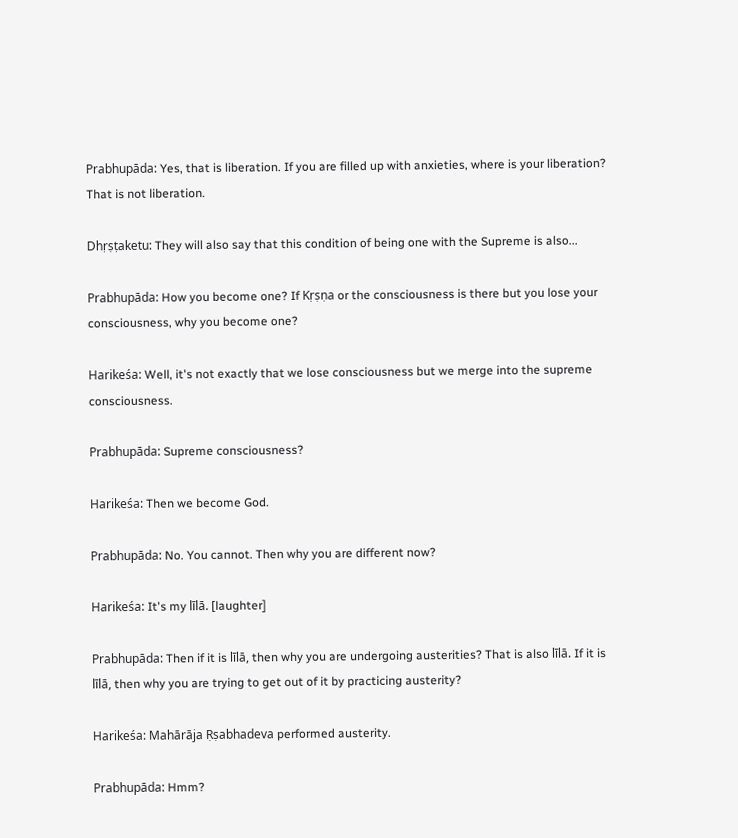Prabhupāda: Yes, that is liberation. If you are filled up with anxieties, where is your liberation? That is not liberation.

Dhṛṣṭaketu: They will also say that this condition of being one with the Supreme is also...

Prabhupāda: How you become one? If Kṛṣṇa or the consciousness is there but you lose your consciousness, why you become one?

Harikeśa: Well, it's not exactly that we lose consciousness but we merge into the supreme consciousness.

Prabhupāda: Supreme consciousness?

Harikeśa: Then we become God.

Prabhupāda: No. You cannot. Then why you are different now?

Harikeśa: It's my līlā. [laughter]

Prabhupāda: Then if it is līlā, then why you are undergoing austerities? That is also līlā. If it is līlā, then why you are trying to get out of it by practicing austerity?

Harikeśa: Mahārāja Ṛṣabhadeva performed austerity.

Prabhupāda: Hmm?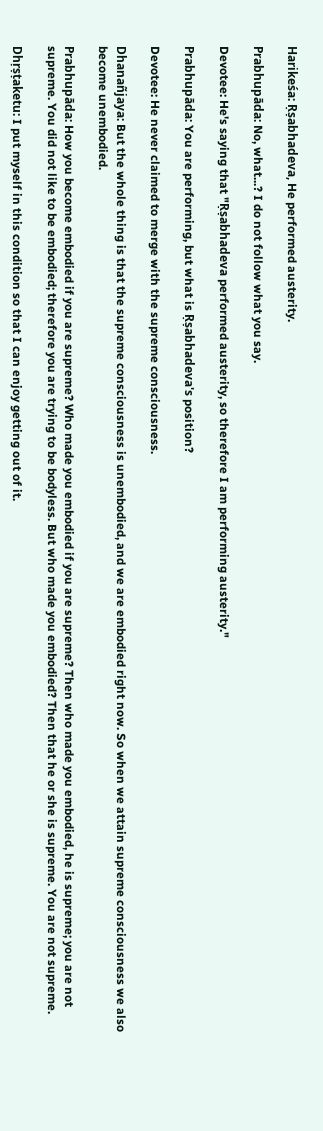Harikeśa: Ṛṣabhadeva, He performed austerity.

Prabhupāda: No, what...? I do not follow what you say.

Devotee: He's saying that "Ṛṣabhadeva performed austerity, so therefore I am performing austerity."

Prabhupāda: You are performing, but what is Ṛṣabhadeva's position?

Devotee: He never claimed to merge with the supreme consciousness.

Dhanañjaya: But the whole thing is that the supreme consciousness is unembodied, and we are embodied right now. So when we attain supreme consciousness we also become unembodied.

Prabhupāda: How you become embodied if you are supreme? Who made you embodied if you are supreme? Then who made you embodied, he is supreme; you are not supreme. You did not like to be embodied; therefore you are trying to be bodyless. But who made you embodied? Then that he or she is supreme. You are not supreme.

Dhṛṣṭaketu: I put myself in this condition so that I can enjoy getting out of it.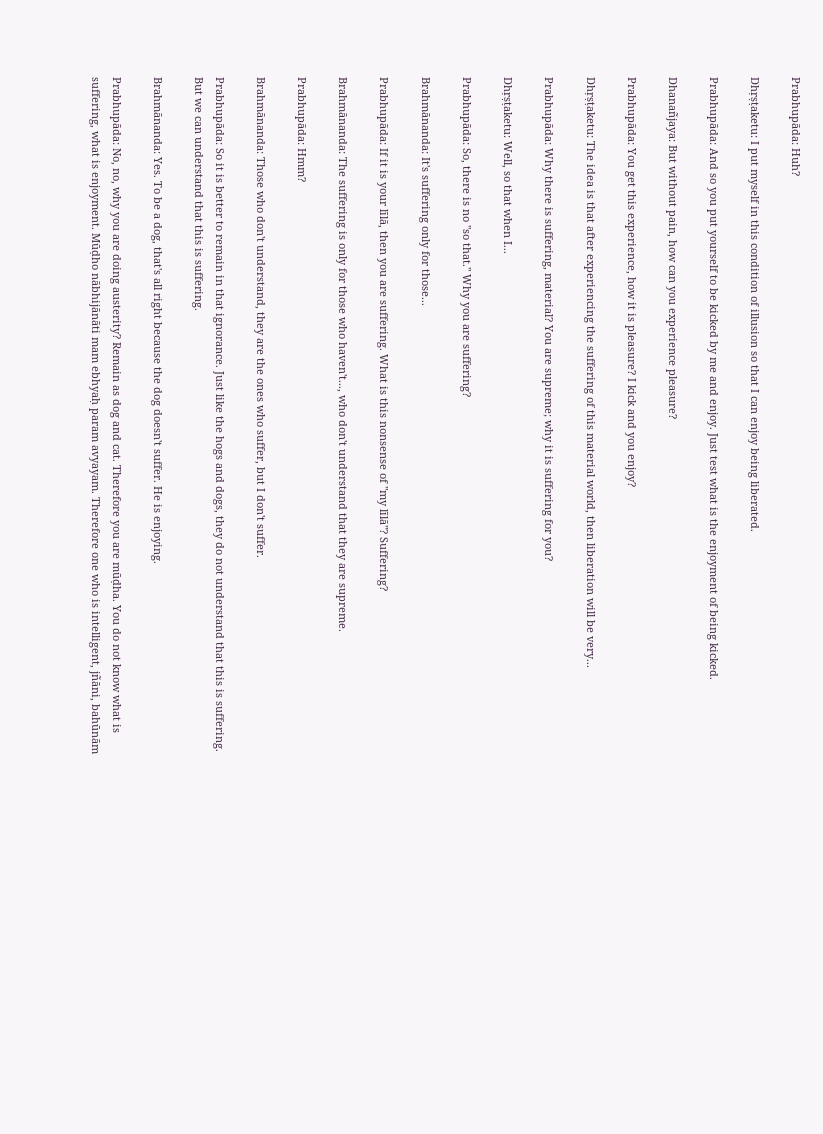Prabhupāda: Huh?

Dhṛṣṭaketu: I put myself in this condition of illusion so that I can enjoy being liberated.

Prabhupāda: And so you put yourself to be kicked by me and enjoy. Just test what is the enjoyment of being kicked.

Dhanañjaya: But without pain, how can you experience pleasure?

Prabhupāda: You get this experience, how it is pleasure? I kick and you enjoy?

Dhṛṣṭaketu: The idea is that after experiencing the suffering of this material world, then liberation will be very...

Prabhupāda: Why there is suffering, material? You are supreme; why it is suffering for you?

Dhṛṣṭaketu: Well, so that when I...

Prabhupāda: So, there is no "so that." Why you are suffering?

Brahmānanda: It's suffering only for those...

Prabhupāda: If it is your līlā, then you are suffering. What is this nonsense of "my līlā"? Suffering?

Brahmānanda: The suffering is only for those who haven't..., who don't understand that they are supreme.

Prabhupāda: Hmm?

Brahmānanda: Those who don't understand, they are the ones who suffer, but I don't suffer.

Prabhupāda: So it is better to remain in that ignorance. Just like the hogs and dogs, they do not understand that this is suffering. But we can understand that this is suffering.

Brahmānanda: Yes. To be a dog, that's all right because the dog doesn't suffer. He is enjoying.

Prabhupāda: No, no, why you are doing austerity? Remain as dog and cat. Therefore you are mūḍha. You do not know what is suffering, what is enjoyment. Mūḍho nābhijānāti mam ebhyaḥ param avyayam. Therefore one who is intelligent, jñāni, bahūnām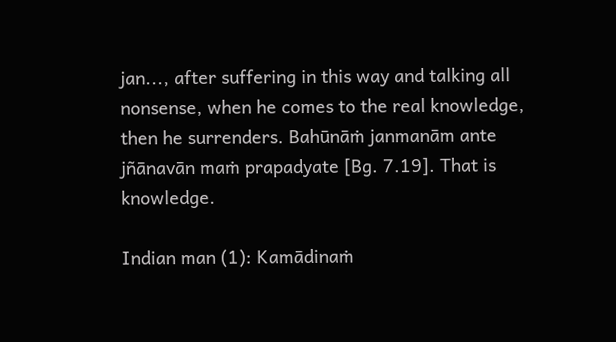jan..., after suffering in this way and talking all nonsense, when he comes to the real knowledge, then he surrenders. Bahūnāṁ janmanām ante jñānavān maṁ prapadyate [Bg. 7.19]. That is knowledge.

Indian man (1): Kamādinaṁ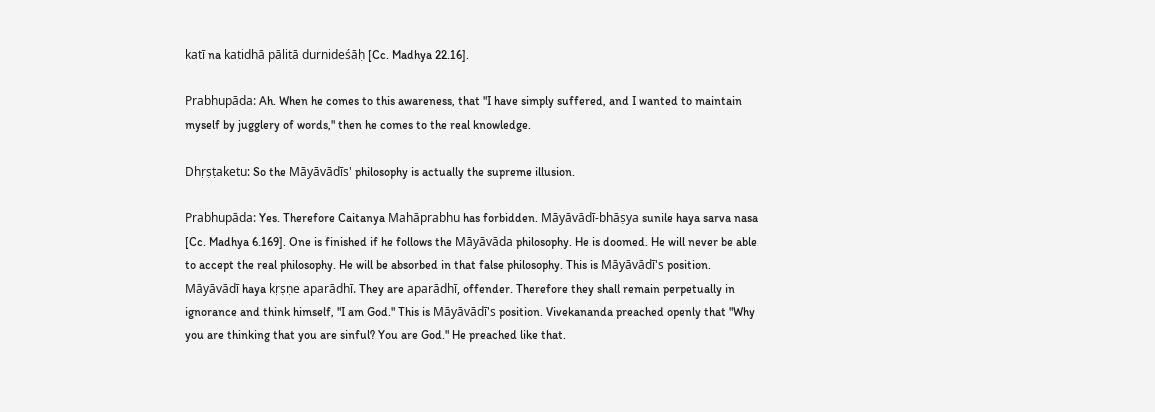katī na katidhā pālitā durnideśāḥ [Cc. Madhya 22.16].

Prabhupāda: Ah. When he comes to this awareness, that "I have simply suffered, and I wanted to maintain myself by jugglery of words," then he comes to the real knowledge.

Dhṛṣṭaketu: So the Māyāvādīs' philosophy is actually the supreme illusion.

Prabhupāda: Yes. Therefore Caitanya Mahāprabhu has forbidden. Māyāvādī-bhāṣya sunile haya sarva nasa [Cc. Madhya 6.169]. One is finished if he follows the Māyāvāda philosophy. He is doomed. He will never be able to accept the real philosophy. He will be absorbed in that false philosophy. This is Māyāvādī's position. Māyāvādī haya kṛṣṇe aparādhī. They are aparādhī, offender. Therefore they shall remain perpetually in ignorance and think himself, "I am God." This is Māyāvādī's position. Vivekananda preached openly that "Why you are thinking that you are sinful? You are God." He preached like that.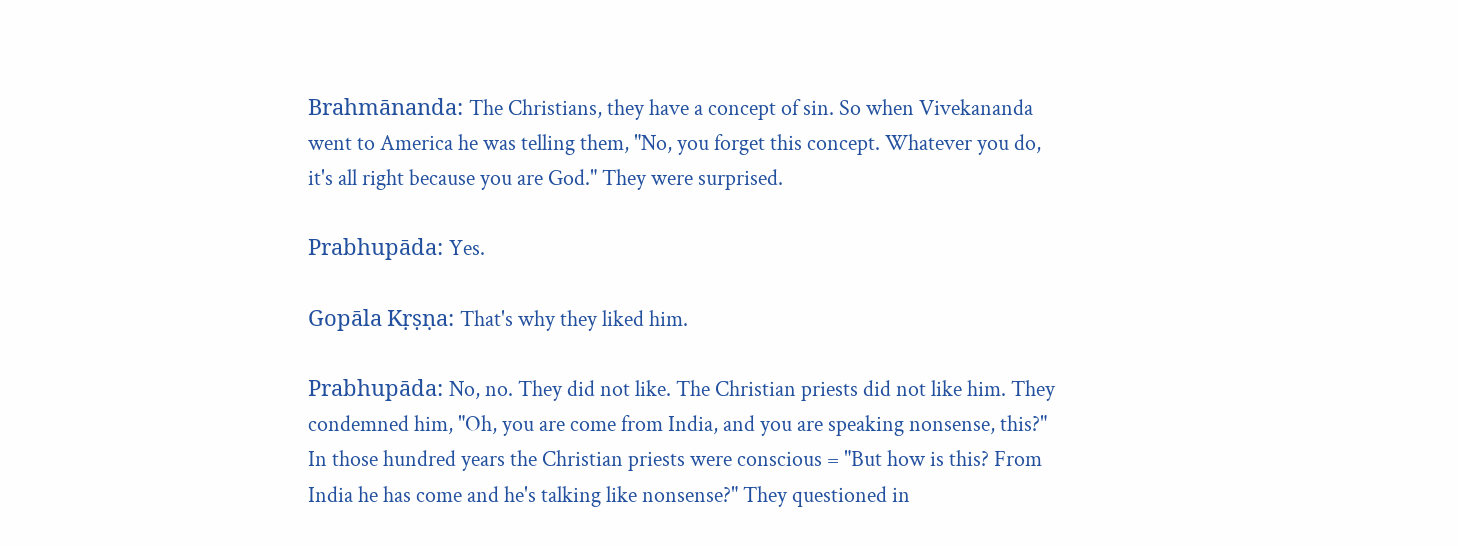Brahmānanda: The Christians, they have a concept of sin. So when Vivekananda went to America he was telling them, "No, you forget this concept. Whatever you do, it's all right because you are God." They were surprised.

Prabhupāda: Yes.

Gopāla Kṛṣṇa: That's why they liked him.

Prabhupāda: No, no. They did not like. The Christian priests did not like him. They condemned him, "Oh, you are come from India, and you are speaking nonsense, this?" In those hundred years the Christian priests were conscious = "But how is this? From India he has come and he's talking like nonsense?" They questioned in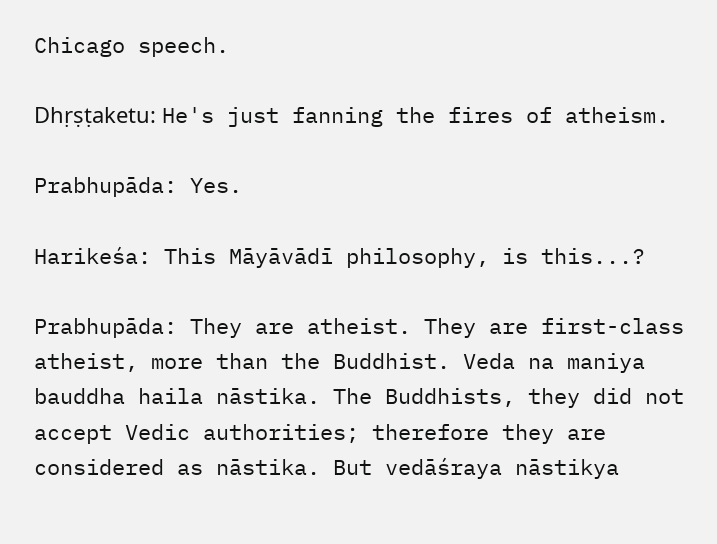Chicago speech.

Dhṛṣṭaketu: He's just fanning the fires of atheism.

Prabhupāda: Yes.

Harikeśa: This Māyāvādī philosophy, is this...?

Prabhupāda: They are atheist. They are first-class atheist, more than the Buddhist. Veda na maniya bauddha haila nāstika. The Buddhists, they did not accept Vedic authorities; therefore they are considered as nāstika. But vedāśraya nāstikya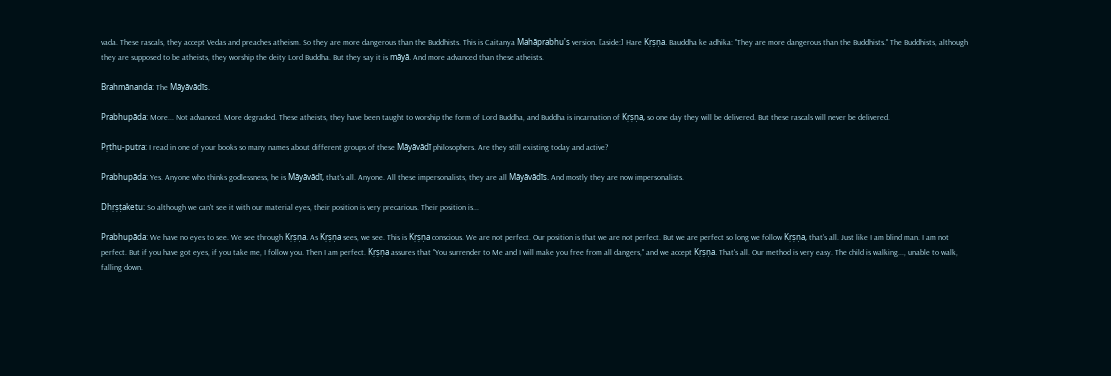vada. These rascals, they accept Vedas and preaches atheism. So they are more dangerous than the Buddhists. This is Caitanya Mahāprabhu's version. [aside:] Hare Kṛṣṇa. Bauddha ke adhika: "They are more dangerous than the Buddhists." The Buddhists, although they are supposed to be atheists, they worship the deity Lord Buddha. But they say it is māyā. And more advanced than these atheists.

Brahmānanda: The Māyāvādīs.

Prabhupāda: More... Not advanced. More degraded. These atheists, they have been taught to worship the form of Lord Buddha, and Buddha is incarnation of Kṛṣṇa, so one day they will be delivered. But these rascals will never be delivered.

Pṛthu-putra: I read in one of your books so many names about different groups of these Māyāvādī philosophers. Are they still existing today and active?

Prabhupāda: Yes. Anyone who thinks godlessness, he is Māyāvādī, that's all. Anyone. All these impersonalists, they are all Māyāvādīs. And mostly they are now impersonalists.

Dhṛṣṭaketu: So although we can't see it with our material eyes, their position is very precarious. Their position is...

Prabhupāda: We have no eyes to see. We see through Kṛṣṇa. As Kṛṣṇa sees, we see. This is Kṛṣṇa conscious. We are not perfect. Our position is that we are not perfect. But we are perfect so long we follow Kṛṣṇa, that's all. Just like I am blind man. I am not perfect. But if you have got eyes, if you take me, I follow you. Then I am perfect. Kṛṣṇa assures that "You surrender to Me and I will make you free from all dangers," and we accept Kṛṣṇa. That's all. Our method is very easy. The child is walking..., unable to walk, falling down.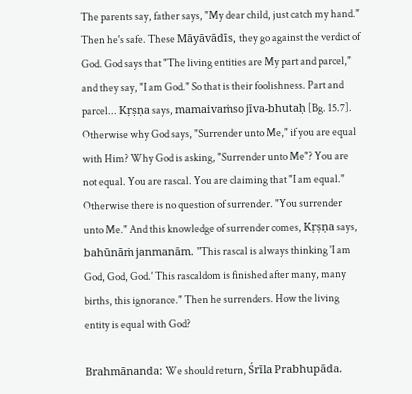The parents say, father says, "My dear child, just catch my hand." Then he's safe. These Māyāvādīs, they go against the verdict of God. God says that "The living entities are My part and parcel," and they say, "I am God." So that is their foolishness. Part and parcel... Kṛṣṇa says, mamaivaṁso jīva-bhutaḥ [Bg. 15.7]. Otherwise why God says, "Surrender unto Me," if you are equal with Him? Why God is asking, "Surrender unto Me"? You are not equal. You are rascal. You are claiming that "I am equal." Otherwise there is no question of surrender. "You surrender unto Me." And this knowledge of surrender comes, Kṛṣṇa says, bahūnāṁ janmanām. "This rascal is always thinking 'I am God, God, God.' This rascaldom is finished after many, many births, this ignorance." Then he surrenders. How the living entity is equal with God?

Brahmānanda: We should return, Śrīla Prabhupāda.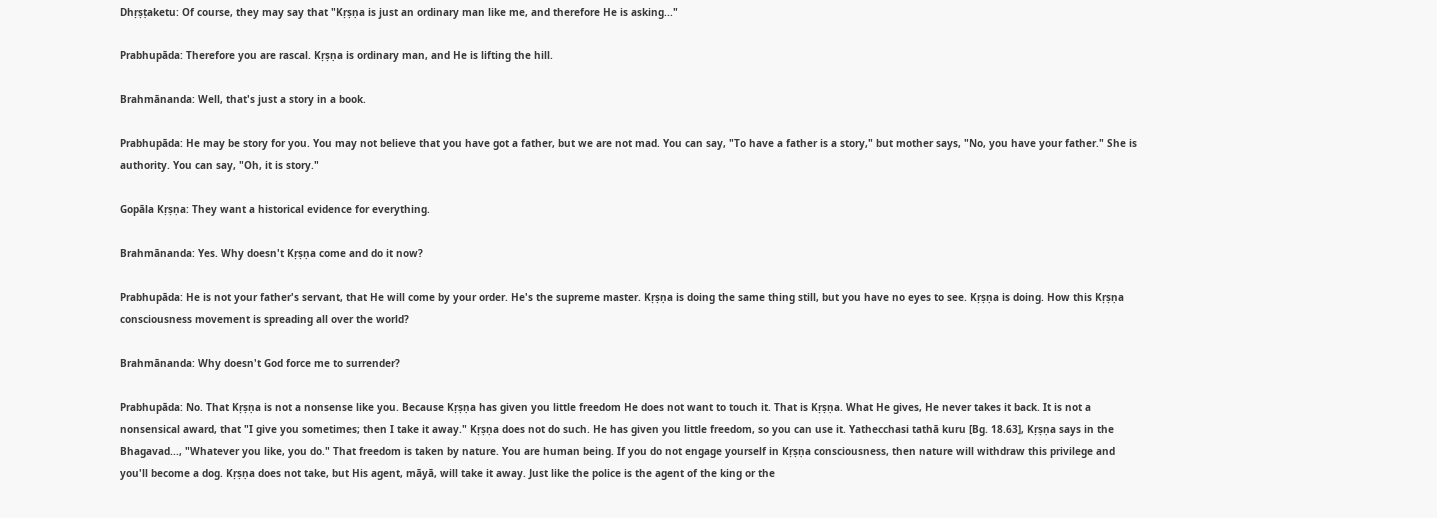Dhṛṣṭaketu: Of course, they may say that "Kṛṣṇa is just an ordinary man like me, and therefore He is asking..."

Prabhupāda: Therefore you are rascal. Kṛṣṇa is ordinary man, and He is lifting the hill.

Brahmānanda: Well, that's just a story in a book.

Prabhupāda: He may be story for you. You may not believe that you have got a father, but we are not mad. You can say, "To have a father is a story," but mother says, "No, you have your father." She is authority. You can say, "Oh, it is story."

Gopāla Kṛṣṇa: They want a historical evidence for everything.

Brahmānanda: Yes. Why doesn't Kṛṣṇa come and do it now?

Prabhupāda: He is not your father's servant, that He will come by your order. He's the supreme master. Kṛṣṇa is doing the same thing still, but you have no eyes to see. Kṛṣṇa is doing. How this Kṛṣṇa consciousness movement is spreading all over the world?

Brahmānanda: Why doesn't God force me to surrender?

Prabhupāda: No. That Kṛṣṇa is not a nonsense like you. Because Kṛṣṇa has given you little freedom He does not want to touch it. That is Kṛṣṇa. What He gives, He never takes it back. It is not a nonsensical award, that "I give you sometimes; then I take it away." Kṛṣṇa does not do such. He has given you little freedom, so you can use it. Yathecchasi tathā kuru [Bg. 18.63], Kṛṣṇa says in the Bhagavad..., "Whatever you like, you do." That freedom is taken by nature. You are human being. If you do not engage yourself in Kṛṣṇa consciousness, then nature will withdraw this privilege and you'll become a dog. Kṛṣṇa does not take, but His agent, māyā, will take it away. Just like the police is the agent of the king or the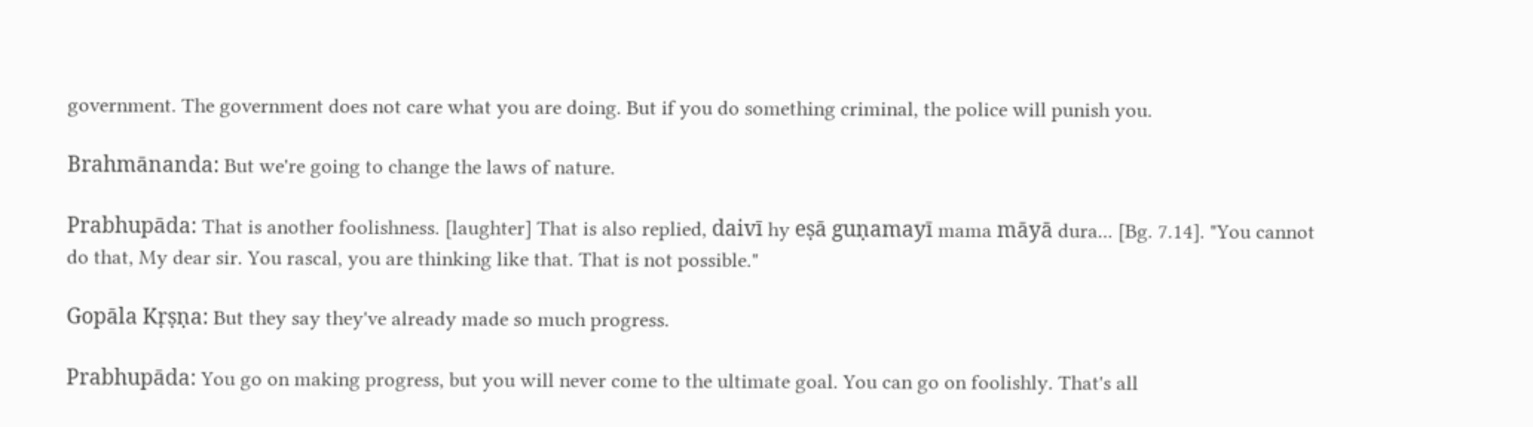government. The government does not care what you are doing. But if you do something criminal, the police will punish you.

Brahmānanda: But we're going to change the laws of nature.

Prabhupāda: That is another foolishness. [laughter] That is also replied, daivī hy eṣā guṇamayī mama māyā dura... [Bg. 7.14]. "You cannot do that, My dear sir. You rascal, you are thinking like that. That is not possible."

Gopāla Kṛṣṇa: But they say they've already made so much progress.

Prabhupāda: You go on making progress, but you will never come to the ultimate goal. You can go on foolishly. That's all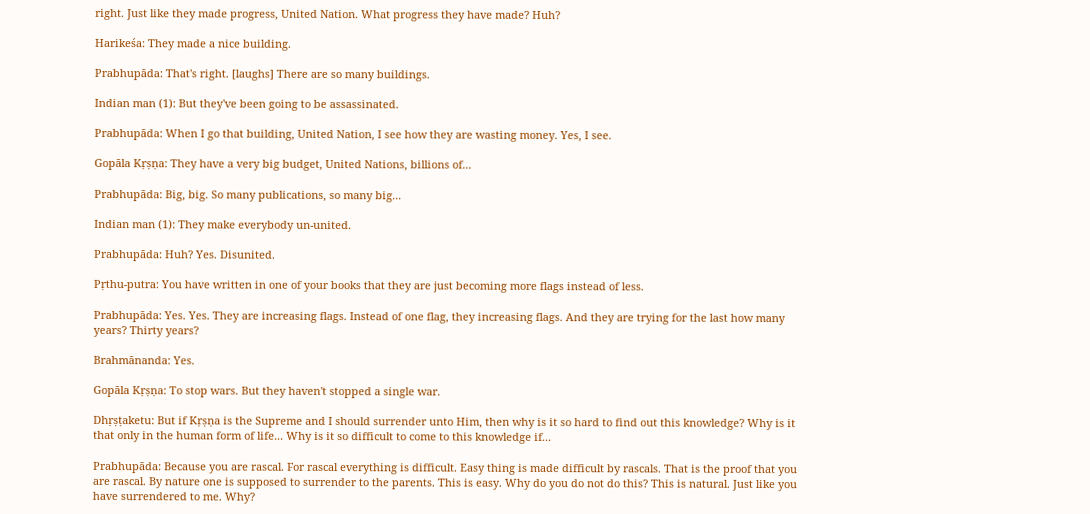right. Just like they made progress, United Nation. What progress they have made? Huh?

Harikeśa: They made a nice building.

Prabhupāda: That's right. [laughs] There are so many buildings.

Indian man (1): But they've been going to be assassinated.

Prabhupāda: When I go that building, United Nation, I see how they are wasting money. Yes, I see.

Gopāla Kṛṣṇa: They have a very big budget, United Nations, billions of...

Prabhupāda: Big, big. So many publications, so many big...

Indian man (1): They make everybody un-united.

Prabhupāda: Huh? Yes. Disunited.

Pṛthu-putra: You have written in one of your books that they are just becoming more flags instead of less.

Prabhupāda: Yes. Yes. They are increasing flags. Instead of one flag, they increasing flags. And they are trying for the last how many years? Thirty years?

Brahmānanda: Yes.

Gopāla Kṛṣṇa: To stop wars. But they haven't stopped a single war.

Dhṛṣṭaketu: But if Kṛṣṇa is the Supreme and I should surrender unto Him, then why is it so hard to find out this knowledge? Why is it that only in the human form of life... Why is it so difficult to come to this knowledge if...

Prabhupāda: Because you are rascal. For rascal everything is difficult. Easy thing is made difficult by rascals. That is the proof that you are rascal. By nature one is supposed to surrender to the parents. This is easy. Why do you do not do this? This is natural. Just like you have surrendered to me. Why?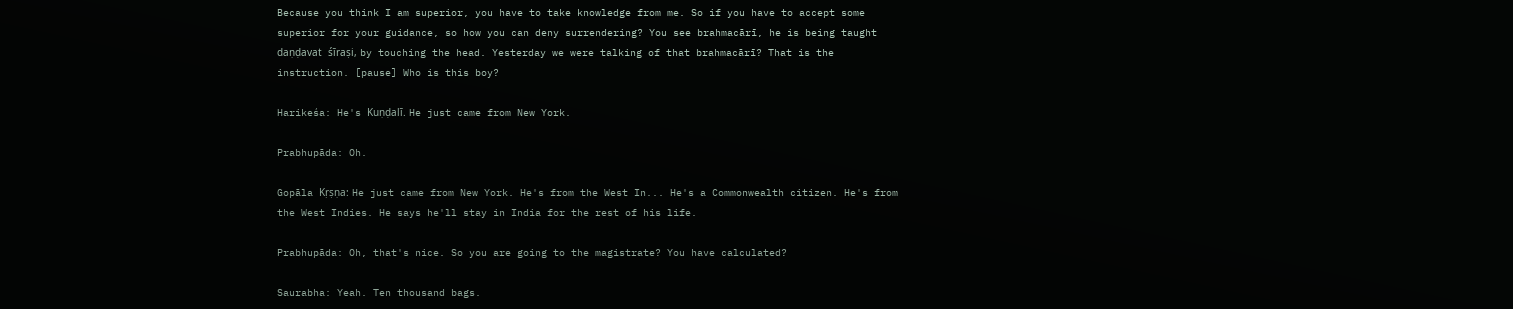Because you think I am superior, you have to take knowledge from me. So if you have to accept some superior for your guidance, so how you can deny surrendering? You see brahmacārī, he is being taught daṇḍavat śīraṣi, by touching the head. Yesterday we were talking of that brahmacārī? That is the instruction. [pause] Who is this boy?

Harikeśa: He's Kuṇḍalī. He just came from New York.

Prabhupāda: Oh.

Gopāla Kṛṣṇa: He just came from New York. He's from the West In... He's a Commonwealth citizen. He's from the West Indies. He says he'll stay in India for the rest of his life.

Prabhupāda: Oh, that's nice. So you are going to the magistrate? You have calculated?

Saurabha: Yeah. Ten thousand bags.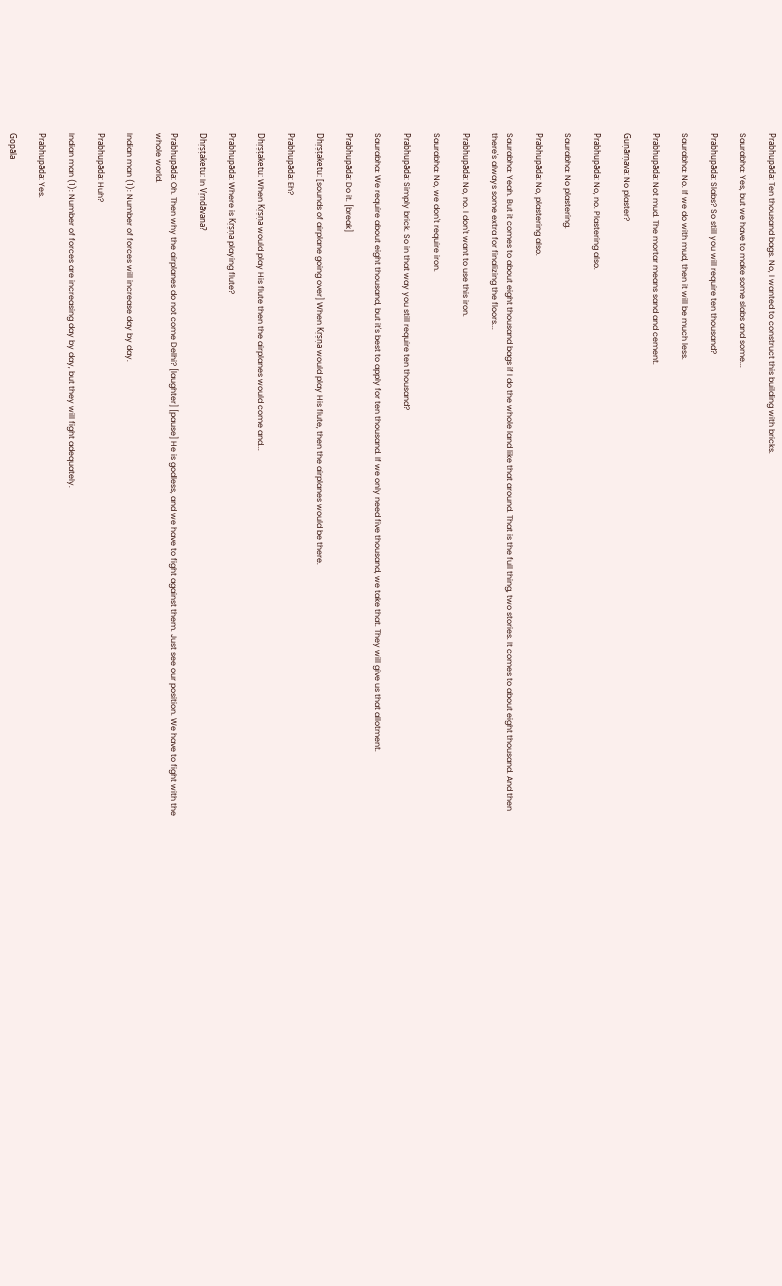Prabhupāda: Ten thousand bags. No, I wanted to construct this building with bricks.

Saurabha: Yes, but we have to make some slabs and some...

Prabhupāda: Slabs? So still you will require ten thousand?

Saurabha: No. If we do with mud, then it will be much less.

Prabhupāda: Not mud. The mortar means sand and cement.

Guṇārṇava: No plaster?

Prabhupāda: No, no. Plastering also.

Saurabha: No plastering.

Prabhupāda: No, plastering also.

Saurabha: Yeah. But it comes to about eight thousand bags if I do the whole land like that around. That is the full thing, two stories. It comes to about eight thousand. And then there's always some extra for finalizing the floors...

Prabhupāda: No, no. I don't want to use this iron.

Saurabha: No, we don't require iron.

Prabhupāda: Simply brick. So in that way you still require ten thousand?

Saurabha: We require about eight thousand, but it's best to apply for ten thousand. If we only need five thousand, we take that. They will give us that allotment.

Prabhupāda: Do it. [break]

Dhṛṣṭaketu: [sounds of airplane going over] When Kṛṣṇa would play His flute, then the airplanes would be there.

Prabhupāda: Eh?

Dhṛṣṭaketu: When Kṛṣṇa would play His flute then the airplanes would come and...

Prabhupāda: Where is Kṛṣṇa playing flute?

Dhṛṣṭaketu: In Vṛndāvana?

Prabhupāda: Oh. Then why the airplanes do not come Delhi? [laughter] [pause] He is godless, and we have to fight against them. Just see our position. We have to fight with the whole world.

Indian man (1): Number of forces will increase day by day.

Prabhupāda: Huh?

Indian man (1): Number of forces are increasing day by day, but they will fight adequately.

Prabhupāda: Yes.

Gopāla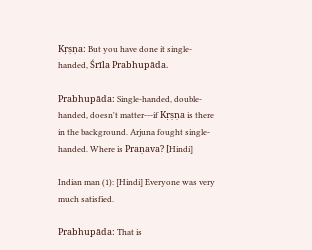Kṛṣṇa: But you have done it single-handed, Śrīla Prabhupāda.

Prabhupāda: Single-handed, double-handed, doesn't matter---if Kṛṣṇa is there in the background. Arjuna fought single-handed. Where is Praṇava? [Hindi]

Indian man (1): [Hindi] Everyone was very much satisfied.

Prabhupāda: That is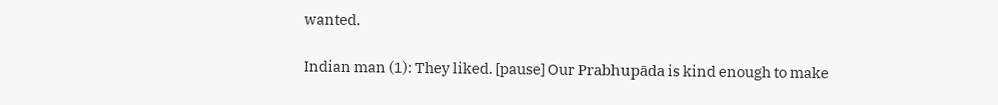wanted.

Indian man (1): They liked. [pause] Our Prabhupāda is kind enough to make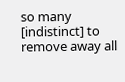so many [indistinct] to remove away all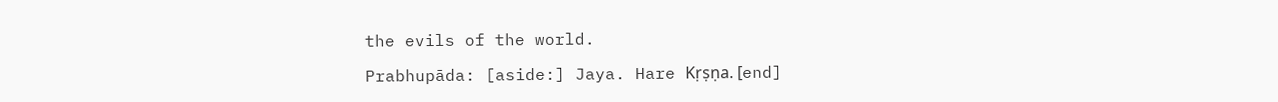the evils of the world.

Prabhupāda: [aside:] Jaya. Hare Kṛṣṇa. [end]